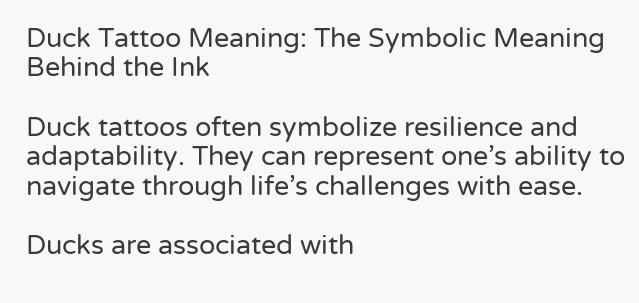Duck Tattoo Meaning: The Symbolic Meaning Behind the Ink

Duck tattoos often symbolize resilience and adaptability. They can represent one’s ability to navigate through life’s challenges with ease.

Ducks are associated with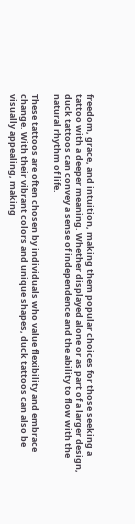freedom, grace, and intuition, making them popular choices for those seeking a tattoo with a deeper meaning. Whether displayed alone or as part of a larger design, duck tattoos can convey a sense of independence and the ability to flow with the natural rhythm of life.

These tattoos are often chosen by individuals who value flexibility and embrace change. With their vibrant colors and unique shapes, duck tattoos can also be visually appealing, making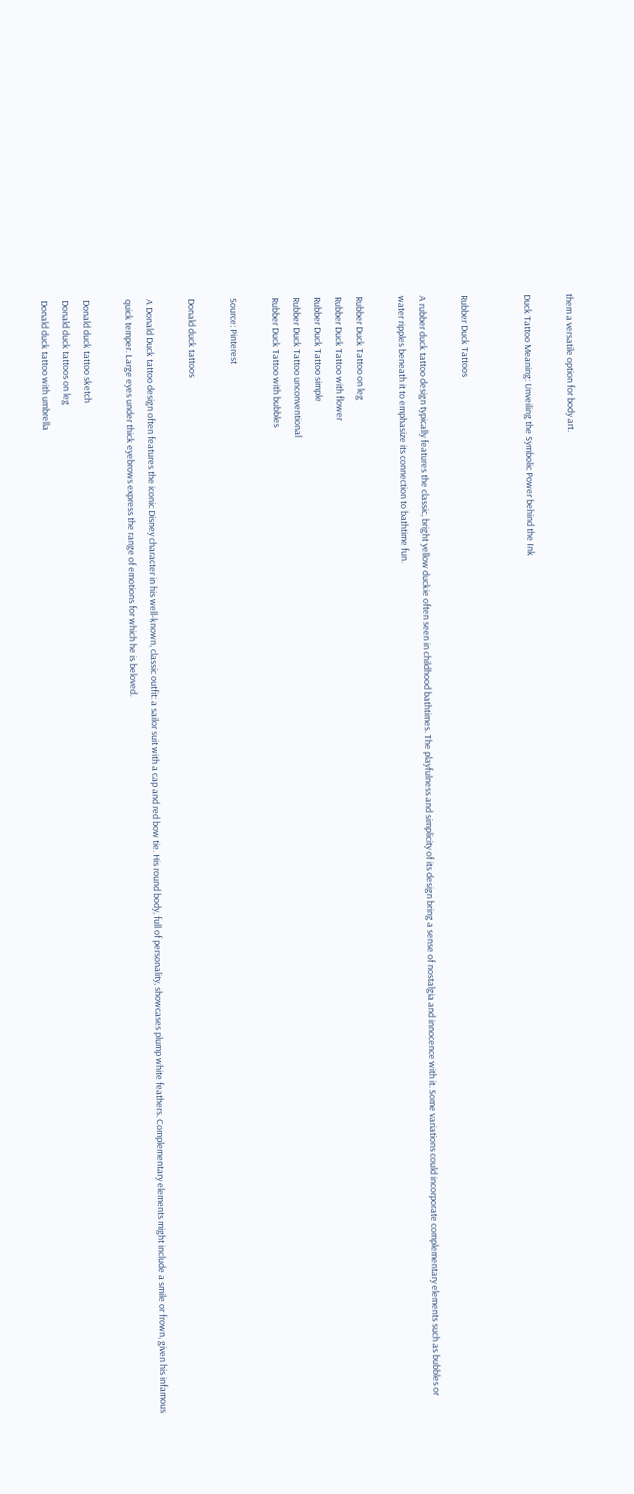them a versatile option for body art.

Duck Tattoo Meaning: Unveiling the Symbolic Power behind the Ink


Rubber Duck Tattoos

A rubber duck tattoo design typically features the classic, bright yellow duckie often seen in childhood bathtimes. The playfulness and simplicity of its design bring a sense of nostalgia and innocence with it. Some variations could incorporate complementary elements such as bubbles or water ripples beneath it to emphasize its connection to bathtime fun.

Rubber Duck Tattoo on leg
Rubber Duck Tattoo with flower
Rubber Duck Tattoo simple
Rubber Duck Tattoo unconventional
Rubber Duck Tattoo with bubbles

Source: Pinterest

Donald duck tattoos

A Donald Duck tattoo design often features the iconic Disney character in his well-known, classic outfit: a sailor suit with a cap and red bow tie. His round body, full of personality, showcases plump white feathers. Complementary elements might include a smile or frown, given his infamous quick temper. Large eyes under thick eyebrows express the range of emotions for which he is beloved.

Donald duck tattoo sketch
Donald duck tattoos on leg
Donald duck tattoo with umbrella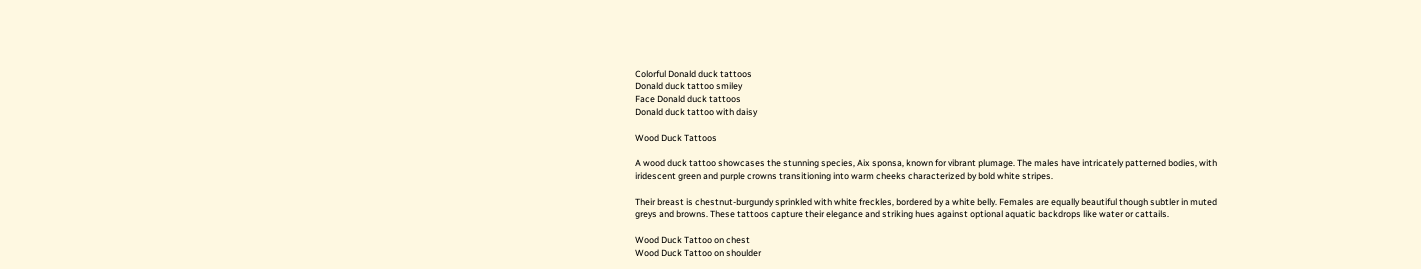Colorful Donald duck tattoos
Donald duck tattoo smiley
Face Donald duck tattoos
Donald duck tattoo with daisy

Wood Duck Tattoos

A wood duck tattoo showcases the stunning species, Aix sponsa, known for vibrant plumage. The males have intricately patterned bodies, with iridescent green and purple crowns transitioning into warm cheeks characterized by bold white stripes.

Their breast is chestnut-burgundy sprinkled with white freckles, bordered by a white belly. Females are equally beautiful though subtler in muted greys and browns. These tattoos capture their elegance and striking hues against optional aquatic backdrops like water or cattails.

Wood Duck Tattoo on chest
Wood Duck Tattoo on shoulder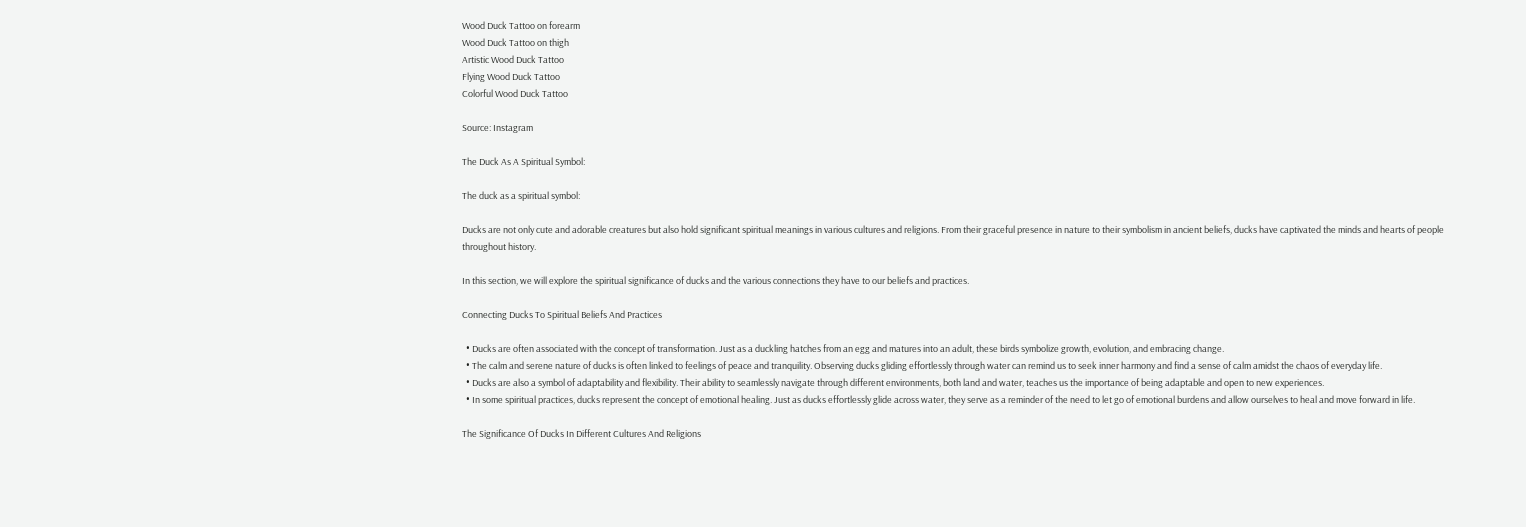Wood Duck Tattoo on forearm
Wood Duck Tattoo on thigh
Artistic Wood Duck Tattoo
Flying Wood Duck Tattoo
Colorful Wood Duck Tattoo

Source: Instagram

The Duck As A Spiritual Symbol:

The duck as a spiritual symbol:

Ducks are not only cute and adorable creatures but also hold significant spiritual meanings in various cultures and religions. From their graceful presence in nature to their symbolism in ancient beliefs, ducks have captivated the minds and hearts of people throughout history.

In this section, we will explore the spiritual significance of ducks and the various connections they have to our beliefs and practices.

Connecting Ducks To Spiritual Beliefs And Practices

  • Ducks are often associated with the concept of transformation. Just as a duckling hatches from an egg and matures into an adult, these birds symbolize growth, evolution, and embracing change.
  • The calm and serene nature of ducks is often linked to feelings of peace and tranquility. Observing ducks gliding effortlessly through water can remind us to seek inner harmony and find a sense of calm amidst the chaos of everyday life.
  • Ducks are also a symbol of adaptability and flexibility. Their ability to seamlessly navigate through different environments, both land and water, teaches us the importance of being adaptable and open to new experiences.
  • In some spiritual practices, ducks represent the concept of emotional healing. Just as ducks effortlessly glide across water, they serve as a reminder of the need to let go of emotional burdens and allow ourselves to heal and move forward in life.

The Significance Of Ducks In Different Cultures And Religions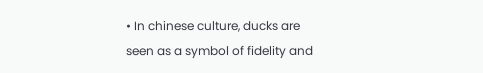• In chinese culture, ducks are seen as a symbol of fidelity and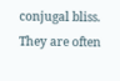conjugal bliss. They are often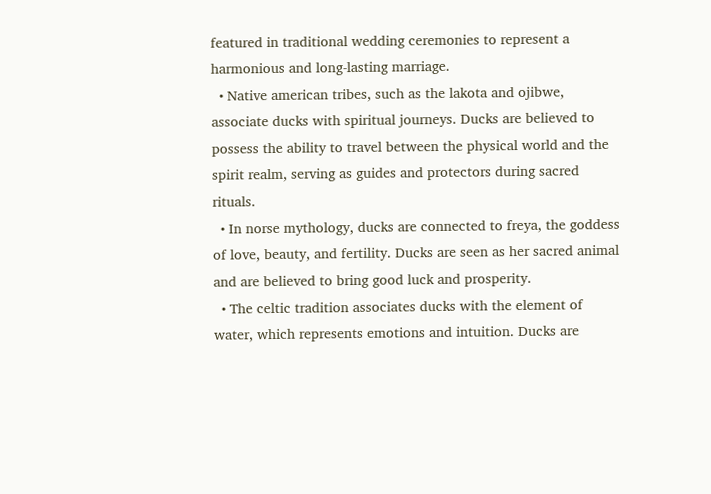featured in traditional wedding ceremonies to represent a harmonious and long-lasting marriage.
  • Native american tribes, such as the lakota and ojibwe, associate ducks with spiritual journeys. Ducks are believed to possess the ability to travel between the physical world and the spirit realm, serving as guides and protectors during sacred rituals.
  • In norse mythology, ducks are connected to freya, the goddess of love, beauty, and fertility. Ducks are seen as her sacred animal and are believed to bring good luck and prosperity.
  • The celtic tradition associates ducks with the element of water, which represents emotions and intuition. Ducks are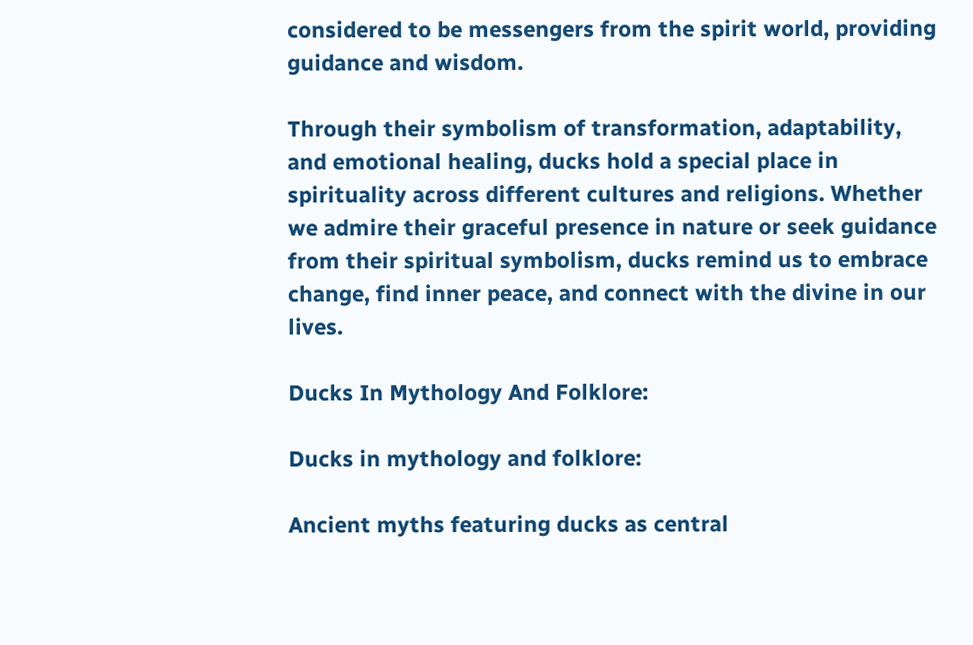considered to be messengers from the spirit world, providing guidance and wisdom.

Through their symbolism of transformation, adaptability, and emotional healing, ducks hold a special place in spirituality across different cultures and religions. Whether we admire their graceful presence in nature or seek guidance from their spiritual symbolism, ducks remind us to embrace change, find inner peace, and connect with the divine in our lives.

Ducks In Mythology And Folklore:

Ducks in mythology and folklore:

Ancient myths featuring ducks as central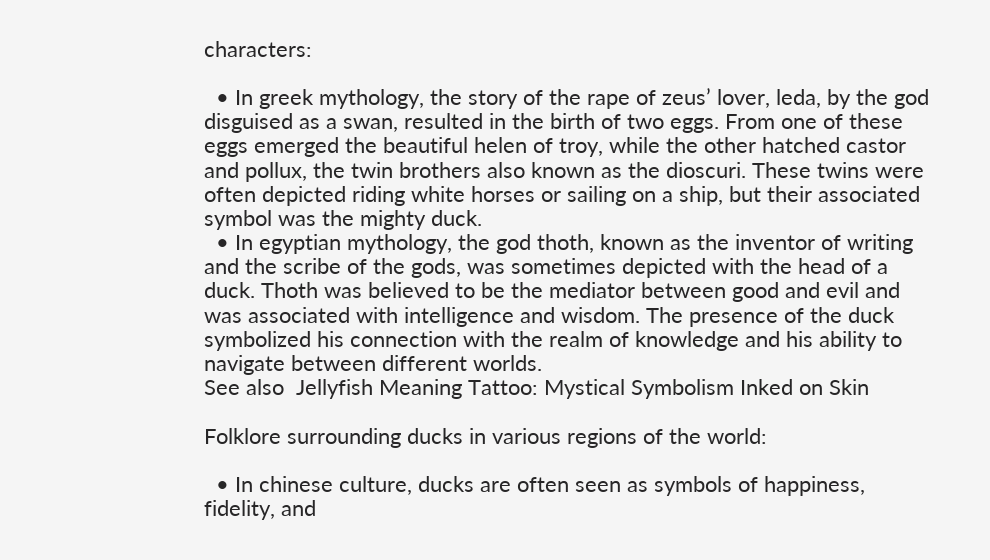characters:

  • In greek mythology, the story of the rape of zeus’ lover, leda, by the god disguised as a swan, resulted in the birth of two eggs. From one of these eggs emerged the beautiful helen of troy, while the other hatched castor and pollux, the twin brothers also known as the dioscuri. These twins were often depicted riding white horses or sailing on a ship, but their associated symbol was the mighty duck.
  • In egyptian mythology, the god thoth, known as the inventor of writing and the scribe of the gods, was sometimes depicted with the head of a duck. Thoth was believed to be the mediator between good and evil and was associated with intelligence and wisdom. The presence of the duck symbolized his connection with the realm of knowledge and his ability to navigate between different worlds.
See also  Jellyfish Meaning Tattoo: Mystical Symbolism Inked on Skin

Folklore surrounding ducks in various regions of the world:

  • In chinese culture, ducks are often seen as symbols of happiness, fidelity, and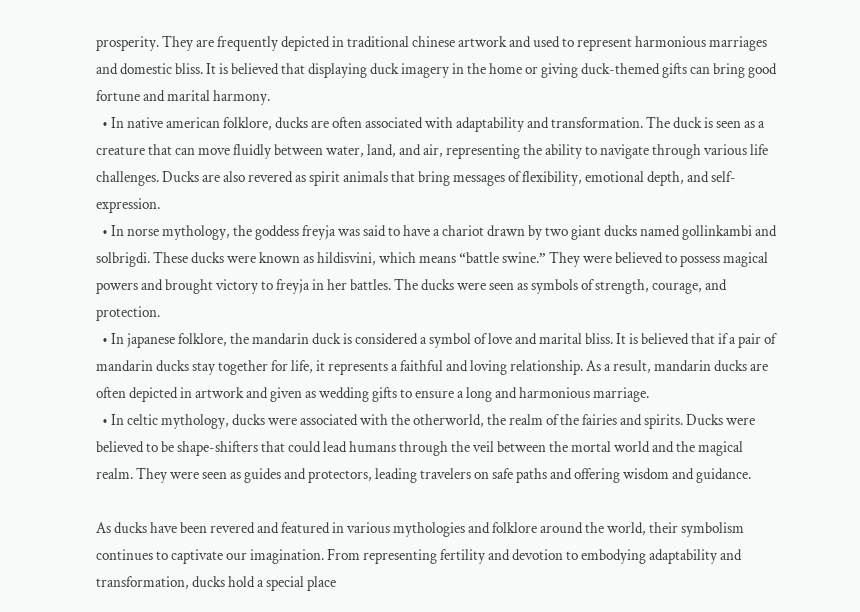prosperity. They are frequently depicted in traditional chinese artwork and used to represent harmonious marriages and domestic bliss. It is believed that displaying duck imagery in the home or giving duck-themed gifts can bring good fortune and marital harmony.
  • In native american folklore, ducks are often associated with adaptability and transformation. The duck is seen as a creature that can move fluidly between water, land, and air, representing the ability to navigate through various life challenges. Ducks are also revered as spirit animals that bring messages of flexibility, emotional depth, and self-expression.
  • In norse mythology, the goddess freyja was said to have a chariot drawn by two giant ducks named gollinkambi and solbrigdi. These ducks were known as hildisvini, which means “battle swine.” They were believed to possess magical powers and brought victory to freyja in her battles. The ducks were seen as symbols of strength, courage, and protection.
  • In japanese folklore, the mandarin duck is considered a symbol of love and marital bliss. It is believed that if a pair of mandarin ducks stay together for life, it represents a faithful and loving relationship. As a result, mandarin ducks are often depicted in artwork and given as wedding gifts to ensure a long and harmonious marriage.
  • In celtic mythology, ducks were associated with the otherworld, the realm of the fairies and spirits. Ducks were believed to be shape-shifters that could lead humans through the veil between the mortal world and the magical realm. They were seen as guides and protectors, leading travelers on safe paths and offering wisdom and guidance.

As ducks have been revered and featured in various mythologies and folklore around the world, their symbolism continues to captivate our imagination. From representing fertility and devotion to embodying adaptability and transformation, ducks hold a special place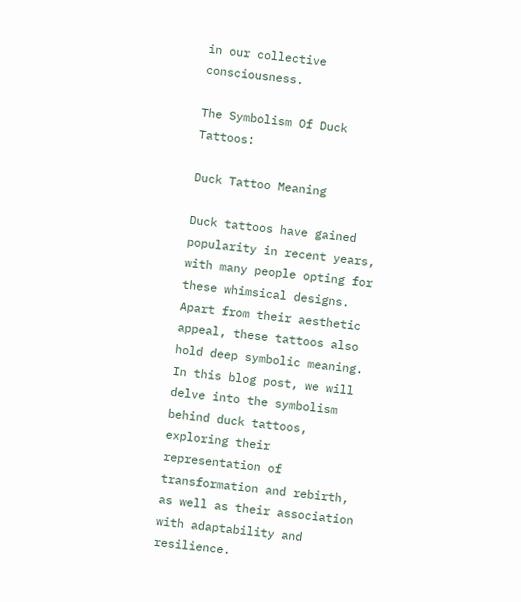in our collective consciousness.

The Symbolism Of Duck Tattoos:

Duck Tattoo Meaning

Duck tattoos have gained popularity in recent years, with many people opting for these whimsical designs. Apart from their aesthetic appeal, these tattoos also hold deep symbolic meaning. In this blog post, we will delve into the symbolism behind duck tattoos, exploring their representation of transformation and rebirth, as well as their association with adaptability and resilience.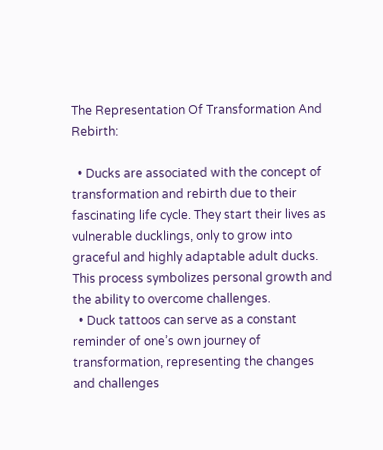The Representation Of Transformation And Rebirth:

  • Ducks are associated with the concept of transformation and rebirth due to their fascinating life cycle. They start their lives as vulnerable ducklings, only to grow into graceful and highly adaptable adult ducks. This process symbolizes personal growth and the ability to overcome challenges.
  • Duck tattoos can serve as a constant reminder of one’s own journey of transformation, representing the changes and challenges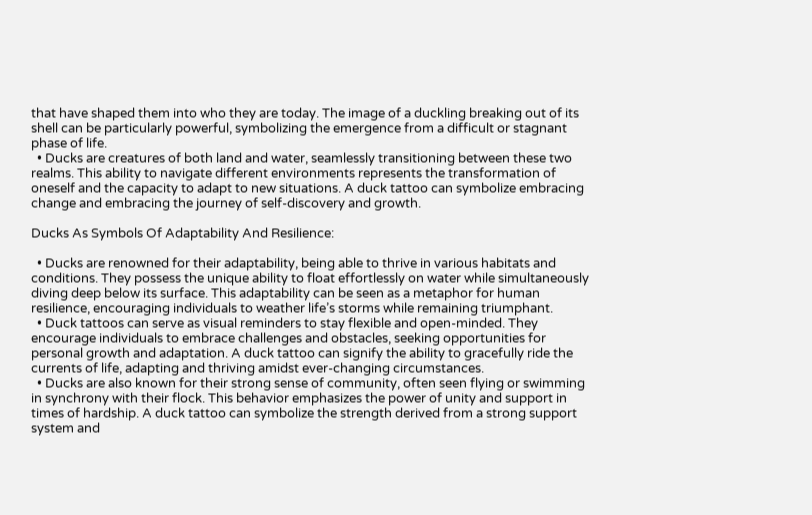that have shaped them into who they are today. The image of a duckling breaking out of its shell can be particularly powerful, symbolizing the emergence from a difficult or stagnant phase of life.
  • Ducks are creatures of both land and water, seamlessly transitioning between these two realms. This ability to navigate different environments represents the transformation of oneself and the capacity to adapt to new situations. A duck tattoo can symbolize embracing change and embracing the journey of self-discovery and growth.

Ducks As Symbols Of Adaptability And Resilience:

  • Ducks are renowned for their adaptability, being able to thrive in various habitats and conditions. They possess the unique ability to float effortlessly on water while simultaneously diving deep below its surface. This adaptability can be seen as a metaphor for human resilience, encouraging individuals to weather life’s storms while remaining triumphant.
  • Duck tattoos can serve as visual reminders to stay flexible and open-minded. They encourage individuals to embrace challenges and obstacles, seeking opportunities for personal growth and adaptation. A duck tattoo can signify the ability to gracefully ride the currents of life, adapting and thriving amidst ever-changing circumstances.
  • Ducks are also known for their strong sense of community, often seen flying or swimming in synchrony with their flock. This behavior emphasizes the power of unity and support in times of hardship. A duck tattoo can symbolize the strength derived from a strong support system and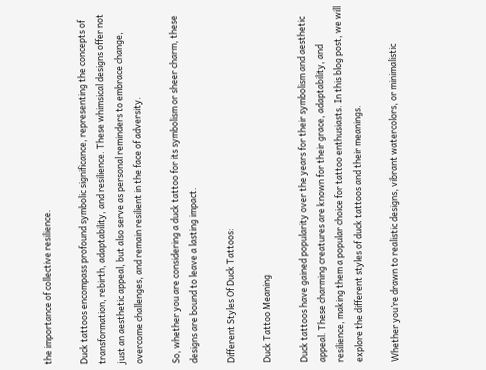the importance of collective resilience.

Duck tattoos encompass profound symbolic significance, representing the concepts of transformation, rebirth, adaptability, and resilience. These whimsical designs offer not just an aesthetic appeal, but also serve as personal reminders to embrace change, overcome challenges, and remain resilient in the face of adversity.

So, whether you are considering a duck tattoo for its symbolism or sheer charm, these designs are bound to leave a lasting impact.

Different Styles Of Duck Tattoos:

Duck Tattoo Meaning

Duck tattoos have gained popularity over the years for their symbolism and aesthetic appeal. These charming creatures are known for their grace, adaptability, and resilience, making them a popular choice for tattoo enthusiasts. In this blog post, we will explore the different styles of duck tattoos and their meanings.

Whether you’re drawn to realistic designs, vibrant watercolors, or minimalistic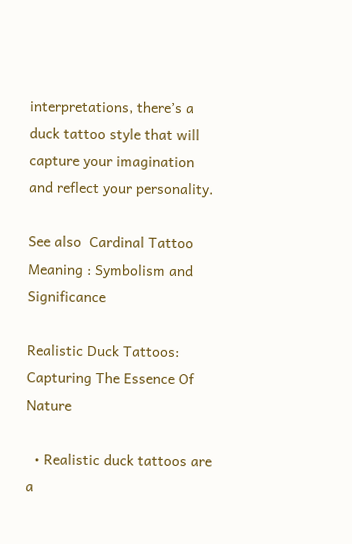interpretations, there’s a duck tattoo style that will capture your imagination and reflect your personality.

See also  Cardinal Tattoo Meaning : Symbolism and Significance

Realistic Duck Tattoos: Capturing The Essence Of Nature

  • Realistic duck tattoos are a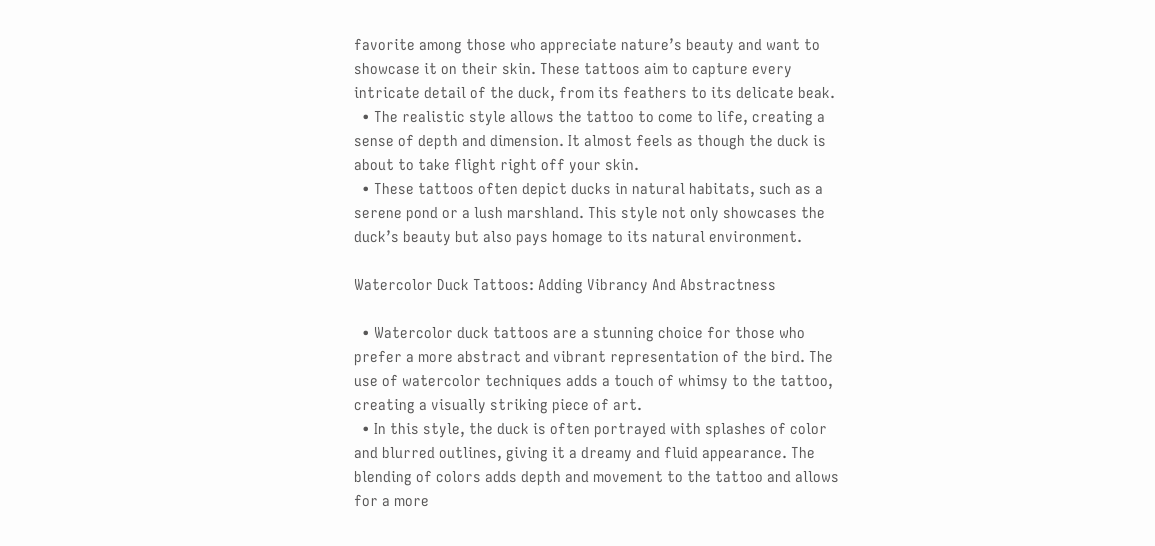favorite among those who appreciate nature’s beauty and want to showcase it on their skin. These tattoos aim to capture every intricate detail of the duck, from its feathers to its delicate beak.
  • The realistic style allows the tattoo to come to life, creating a sense of depth and dimension. It almost feels as though the duck is about to take flight right off your skin.
  • These tattoos often depict ducks in natural habitats, such as a serene pond or a lush marshland. This style not only showcases the duck’s beauty but also pays homage to its natural environment.

Watercolor Duck Tattoos: Adding Vibrancy And Abstractness

  • Watercolor duck tattoos are a stunning choice for those who prefer a more abstract and vibrant representation of the bird. The use of watercolor techniques adds a touch of whimsy to the tattoo, creating a visually striking piece of art.
  • In this style, the duck is often portrayed with splashes of color and blurred outlines, giving it a dreamy and fluid appearance. The blending of colors adds depth and movement to the tattoo and allows for a more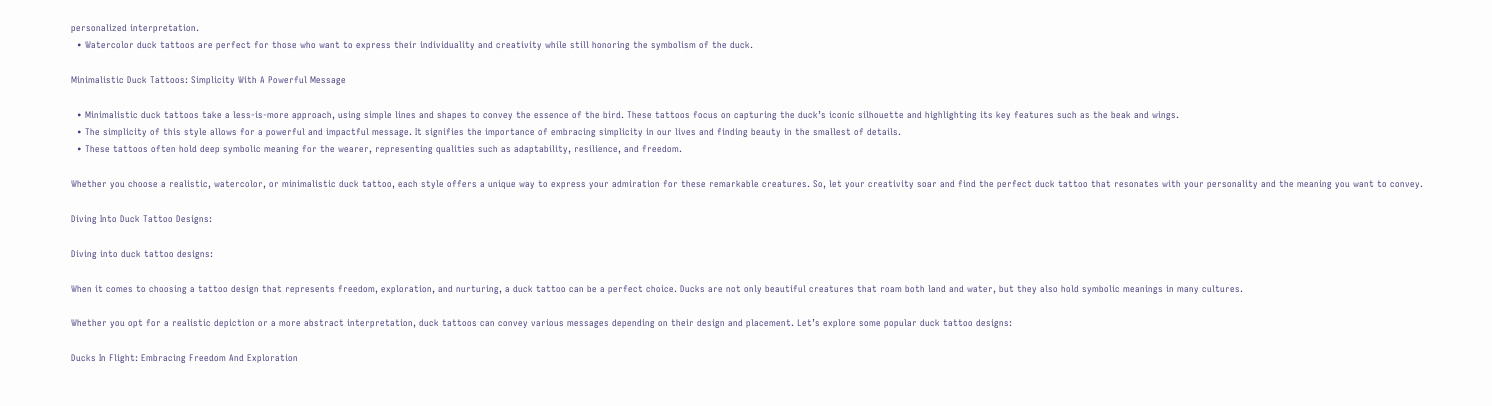personalized interpretation.
  • Watercolor duck tattoos are perfect for those who want to express their individuality and creativity while still honoring the symbolism of the duck.

Minimalistic Duck Tattoos: Simplicity With A Powerful Message

  • Minimalistic duck tattoos take a less-is-more approach, using simple lines and shapes to convey the essence of the bird. These tattoos focus on capturing the duck’s iconic silhouette and highlighting its key features such as the beak and wings.
  • The simplicity of this style allows for a powerful and impactful message. It signifies the importance of embracing simplicity in our lives and finding beauty in the smallest of details.
  • These tattoos often hold deep symbolic meaning for the wearer, representing qualities such as adaptability, resilience, and freedom.

Whether you choose a realistic, watercolor, or minimalistic duck tattoo, each style offers a unique way to express your admiration for these remarkable creatures. So, let your creativity soar and find the perfect duck tattoo that resonates with your personality and the meaning you want to convey.

Diving Into Duck Tattoo Designs:

Diving into duck tattoo designs:

When it comes to choosing a tattoo design that represents freedom, exploration, and nurturing, a duck tattoo can be a perfect choice. Ducks are not only beautiful creatures that roam both land and water, but they also hold symbolic meanings in many cultures.

Whether you opt for a realistic depiction or a more abstract interpretation, duck tattoos can convey various messages depending on their design and placement. Let’s explore some popular duck tattoo designs:

Ducks In Flight: Embracing Freedom And Exploration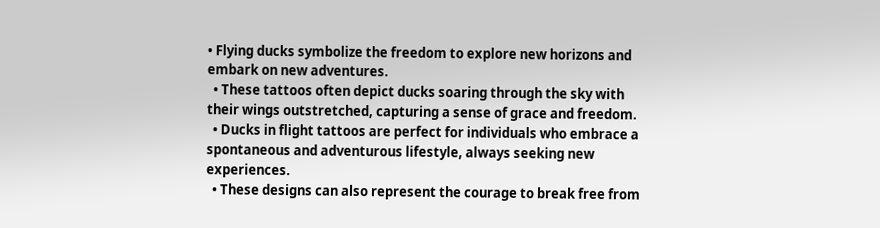• Flying ducks symbolize the freedom to explore new horizons and embark on new adventures.
  • These tattoos often depict ducks soaring through the sky with their wings outstretched, capturing a sense of grace and freedom.
  • Ducks in flight tattoos are perfect for individuals who embrace a spontaneous and adventurous lifestyle, always seeking new experiences.
  • These designs can also represent the courage to break free from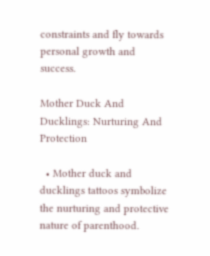constraints and fly towards personal growth and success.

Mother Duck And Ducklings: Nurturing And Protection

  • Mother duck and ducklings tattoos symbolize the nurturing and protective nature of parenthood.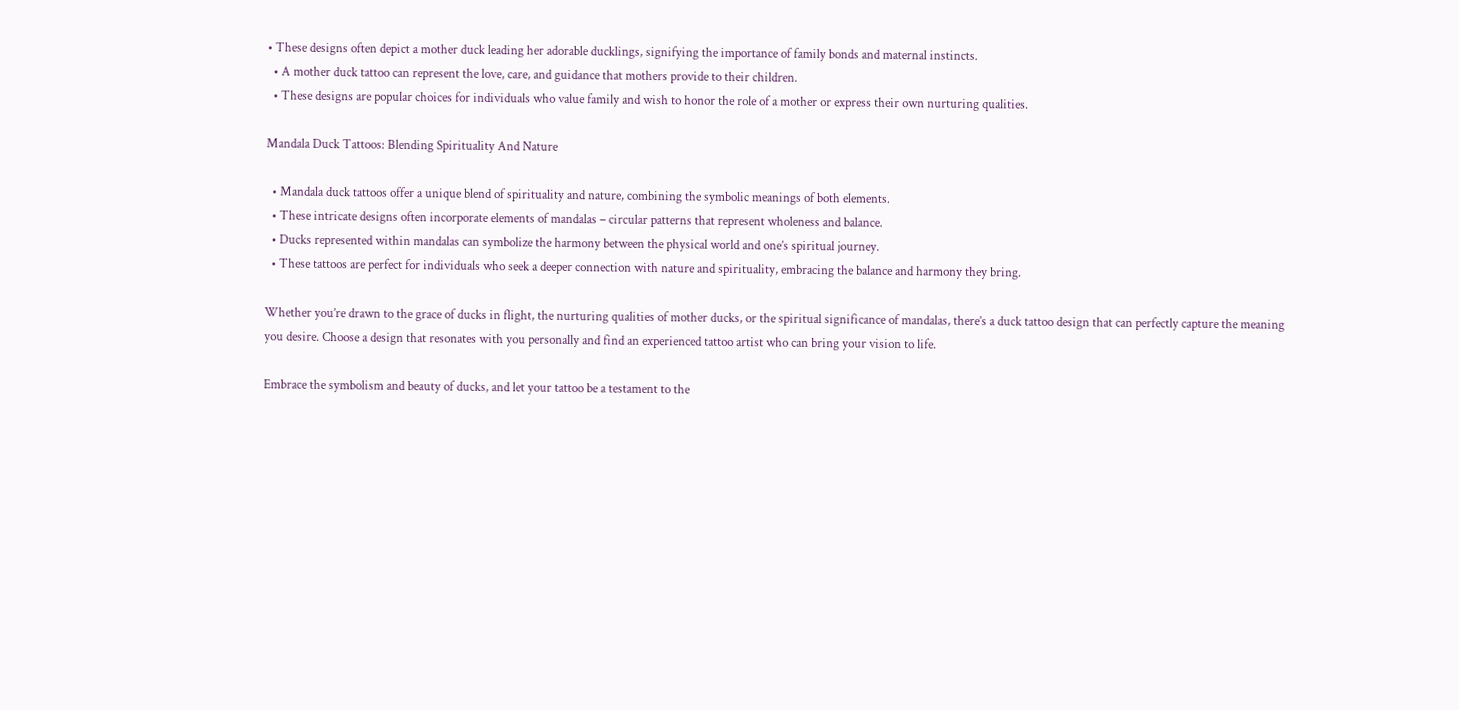• These designs often depict a mother duck leading her adorable ducklings, signifying the importance of family bonds and maternal instincts.
  • A mother duck tattoo can represent the love, care, and guidance that mothers provide to their children.
  • These designs are popular choices for individuals who value family and wish to honor the role of a mother or express their own nurturing qualities.

Mandala Duck Tattoos: Blending Spirituality And Nature

  • Mandala duck tattoos offer a unique blend of spirituality and nature, combining the symbolic meanings of both elements.
  • These intricate designs often incorporate elements of mandalas – circular patterns that represent wholeness and balance.
  • Ducks represented within mandalas can symbolize the harmony between the physical world and one’s spiritual journey.
  • These tattoos are perfect for individuals who seek a deeper connection with nature and spirituality, embracing the balance and harmony they bring.

Whether you’re drawn to the grace of ducks in flight, the nurturing qualities of mother ducks, or the spiritual significance of mandalas, there’s a duck tattoo design that can perfectly capture the meaning you desire. Choose a design that resonates with you personally and find an experienced tattoo artist who can bring your vision to life.

Embrace the symbolism and beauty of ducks, and let your tattoo be a testament to the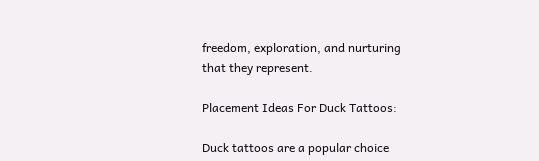freedom, exploration, and nurturing that they represent.

Placement Ideas For Duck Tattoos:

Duck tattoos are a popular choice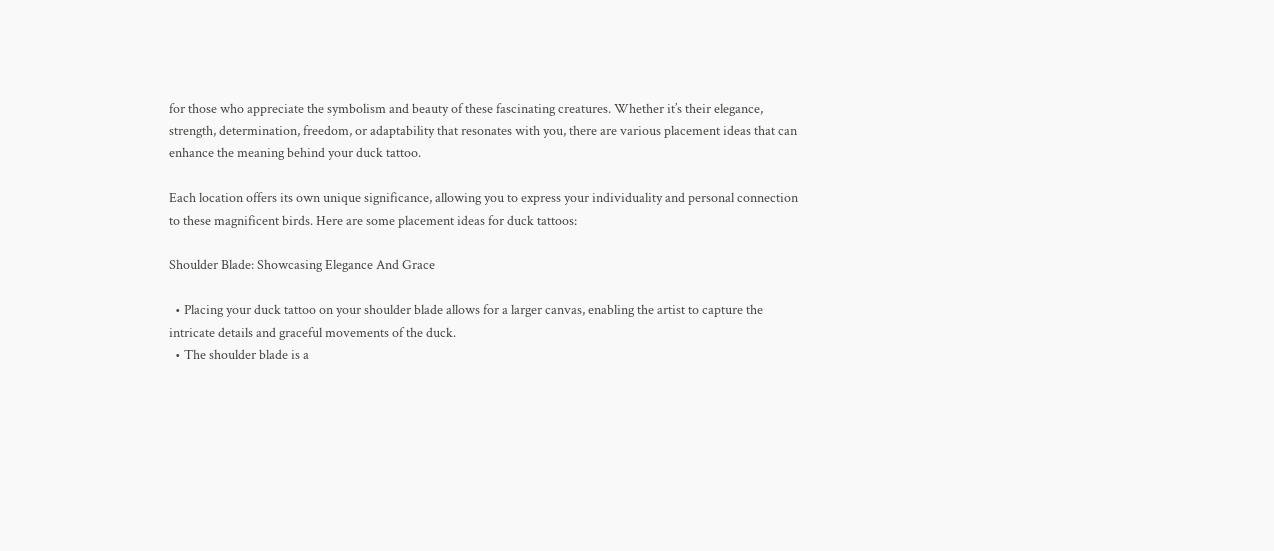for those who appreciate the symbolism and beauty of these fascinating creatures. Whether it’s their elegance, strength, determination, freedom, or adaptability that resonates with you, there are various placement ideas that can enhance the meaning behind your duck tattoo.

Each location offers its own unique significance, allowing you to express your individuality and personal connection to these magnificent birds. Here are some placement ideas for duck tattoos:

Shoulder Blade: Showcasing Elegance And Grace

  • Placing your duck tattoo on your shoulder blade allows for a larger canvas, enabling the artist to capture the intricate details and graceful movements of the duck.
  • The shoulder blade is a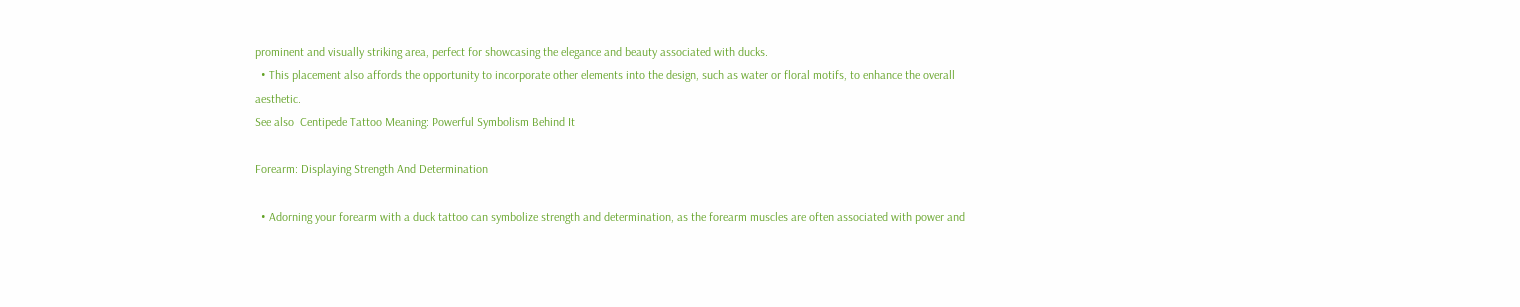prominent and visually striking area, perfect for showcasing the elegance and beauty associated with ducks.
  • This placement also affords the opportunity to incorporate other elements into the design, such as water or floral motifs, to enhance the overall aesthetic.
See also  Centipede Tattoo Meaning: Powerful Symbolism Behind It

Forearm: Displaying Strength And Determination

  • Adorning your forearm with a duck tattoo can symbolize strength and determination, as the forearm muscles are often associated with power and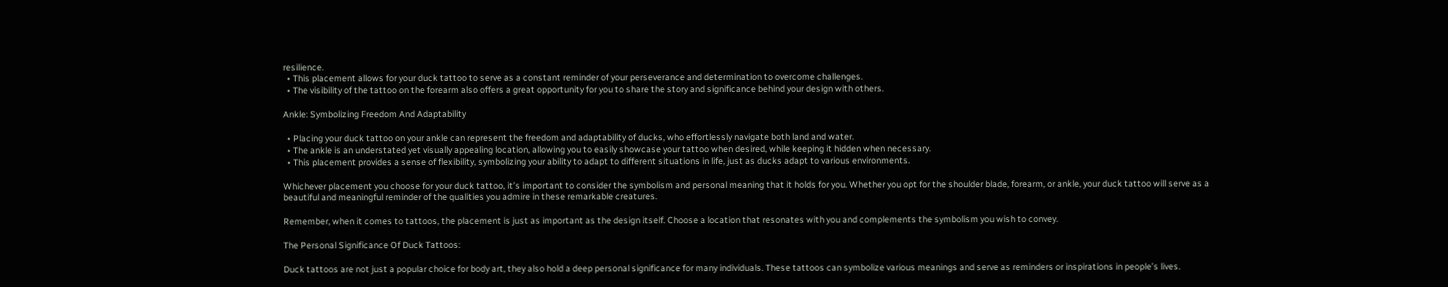resilience.
  • This placement allows for your duck tattoo to serve as a constant reminder of your perseverance and determination to overcome challenges.
  • The visibility of the tattoo on the forearm also offers a great opportunity for you to share the story and significance behind your design with others.

Ankle: Symbolizing Freedom And Adaptability

  • Placing your duck tattoo on your ankle can represent the freedom and adaptability of ducks, who effortlessly navigate both land and water.
  • The ankle is an understated yet visually appealing location, allowing you to easily showcase your tattoo when desired, while keeping it hidden when necessary.
  • This placement provides a sense of flexibility, symbolizing your ability to adapt to different situations in life, just as ducks adapt to various environments.

Whichever placement you choose for your duck tattoo, it’s important to consider the symbolism and personal meaning that it holds for you. Whether you opt for the shoulder blade, forearm, or ankle, your duck tattoo will serve as a beautiful and meaningful reminder of the qualities you admire in these remarkable creatures.

Remember, when it comes to tattoos, the placement is just as important as the design itself. Choose a location that resonates with you and complements the symbolism you wish to convey.

The Personal Significance Of Duck Tattoos:

Duck tattoos are not just a popular choice for body art, they also hold a deep personal significance for many individuals. These tattoos can symbolize various meanings and serve as reminders or inspirations in people’s lives.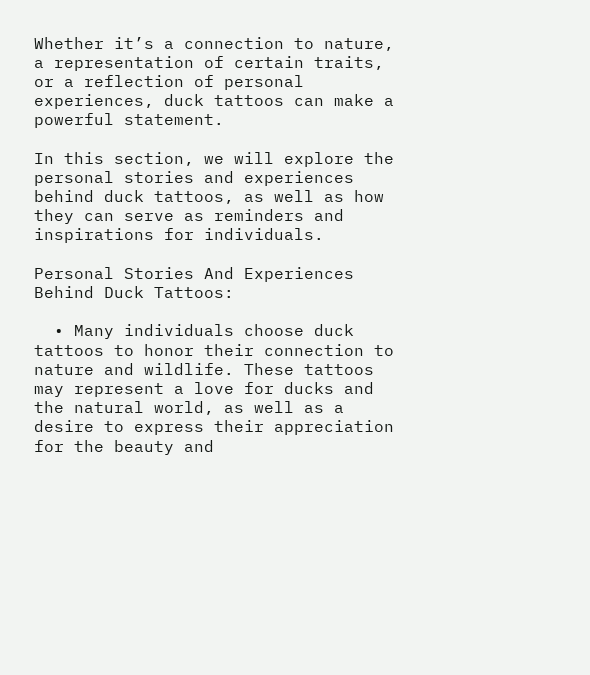Whether it’s a connection to nature, a representation of certain traits, or a reflection of personal experiences, duck tattoos can make a powerful statement.

In this section, we will explore the personal stories and experiences behind duck tattoos, as well as how they can serve as reminders and inspirations for individuals.

Personal Stories And Experiences Behind Duck Tattoos:

  • Many individuals choose duck tattoos to honor their connection to nature and wildlife. These tattoos may represent a love for ducks and the natural world, as well as a desire to express their appreciation for the beauty and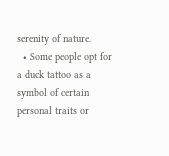serenity of nature.
  • Some people opt for a duck tattoo as a symbol of certain personal traits or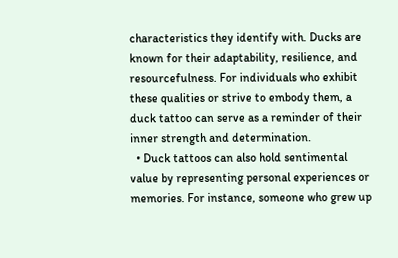characteristics they identify with. Ducks are known for their adaptability, resilience, and resourcefulness. For individuals who exhibit these qualities or strive to embody them, a duck tattoo can serve as a reminder of their inner strength and determination.
  • Duck tattoos can also hold sentimental value by representing personal experiences or memories. For instance, someone who grew up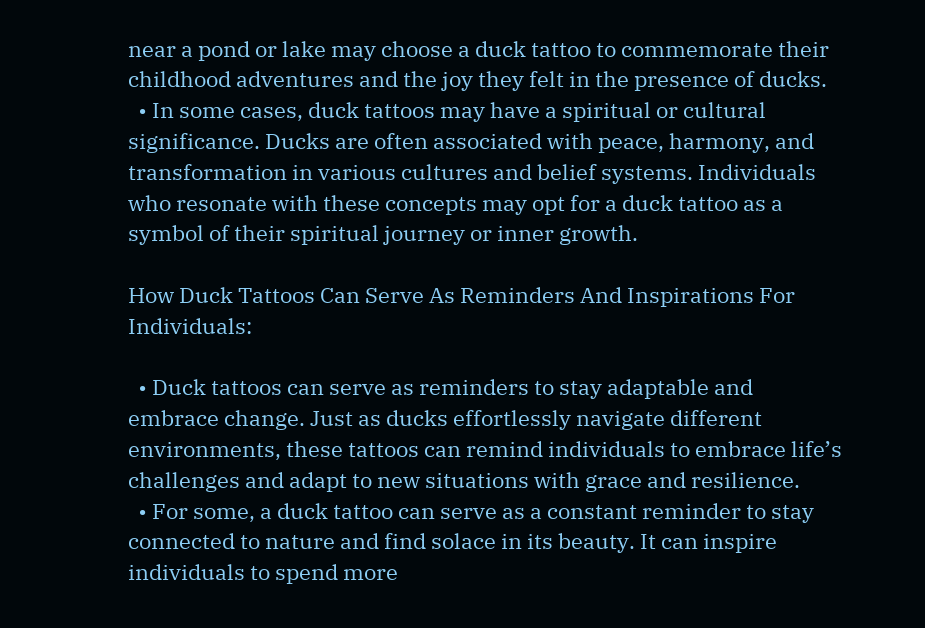near a pond or lake may choose a duck tattoo to commemorate their childhood adventures and the joy they felt in the presence of ducks.
  • In some cases, duck tattoos may have a spiritual or cultural significance. Ducks are often associated with peace, harmony, and transformation in various cultures and belief systems. Individuals who resonate with these concepts may opt for a duck tattoo as a symbol of their spiritual journey or inner growth.

How Duck Tattoos Can Serve As Reminders And Inspirations For Individuals:

  • Duck tattoos can serve as reminders to stay adaptable and embrace change. Just as ducks effortlessly navigate different environments, these tattoos can remind individuals to embrace life’s challenges and adapt to new situations with grace and resilience.
  • For some, a duck tattoo can serve as a constant reminder to stay connected to nature and find solace in its beauty. It can inspire individuals to spend more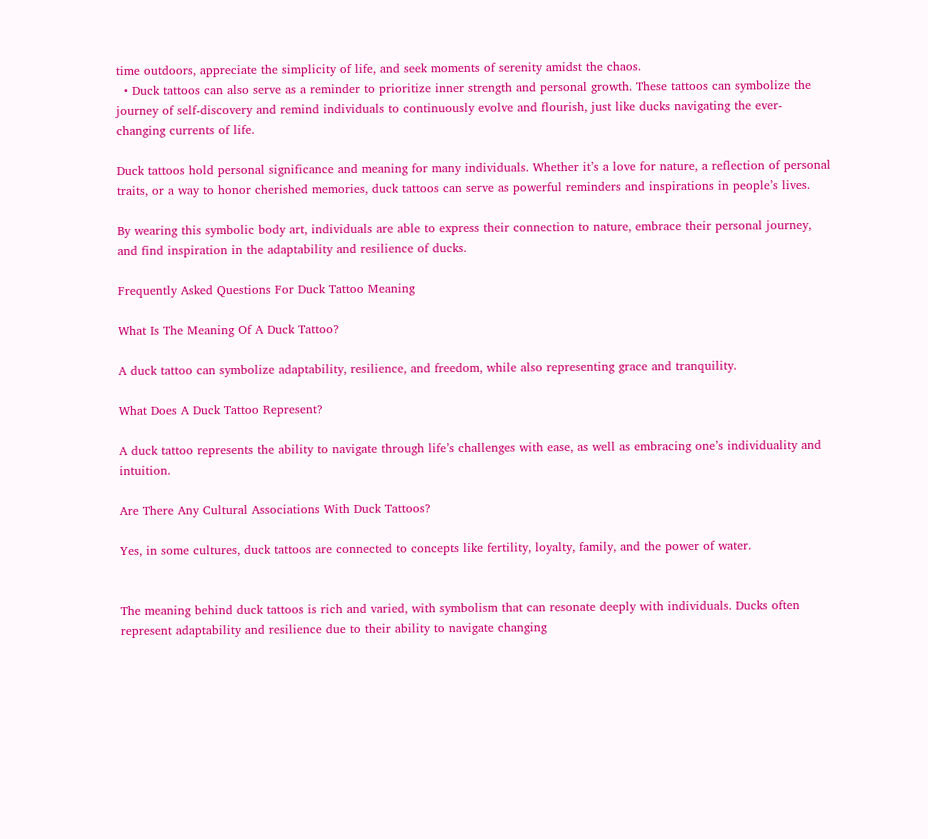time outdoors, appreciate the simplicity of life, and seek moments of serenity amidst the chaos.
  • Duck tattoos can also serve as a reminder to prioritize inner strength and personal growth. These tattoos can symbolize the journey of self-discovery and remind individuals to continuously evolve and flourish, just like ducks navigating the ever-changing currents of life.

Duck tattoos hold personal significance and meaning for many individuals. Whether it’s a love for nature, a reflection of personal traits, or a way to honor cherished memories, duck tattoos can serve as powerful reminders and inspirations in people’s lives.

By wearing this symbolic body art, individuals are able to express their connection to nature, embrace their personal journey, and find inspiration in the adaptability and resilience of ducks.

Frequently Asked Questions For Duck Tattoo Meaning

What Is The Meaning Of A Duck Tattoo?

A duck tattoo can symbolize adaptability, resilience, and freedom, while also representing grace and tranquility.

What Does A Duck Tattoo Represent?

A duck tattoo represents the ability to navigate through life’s challenges with ease, as well as embracing one’s individuality and intuition.

Are There Any Cultural Associations With Duck Tattoos?

Yes, in some cultures, duck tattoos are connected to concepts like fertility, loyalty, family, and the power of water.


The meaning behind duck tattoos is rich and varied, with symbolism that can resonate deeply with individuals. Ducks often represent adaptability and resilience due to their ability to navigate changing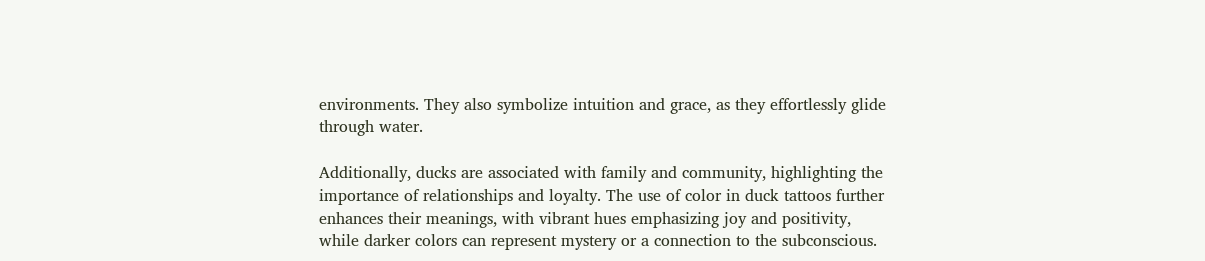environments. They also symbolize intuition and grace, as they effortlessly glide through water.

Additionally, ducks are associated with family and community, highlighting the importance of relationships and loyalty. The use of color in duck tattoos further enhances their meanings, with vibrant hues emphasizing joy and positivity, while darker colors can represent mystery or a connection to the subconscious.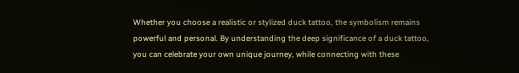Whether you choose a realistic or stylized duck tattoo, the symbolism remains powerful and personal. By understanding the deep significance of a duck tattoo, you can celebrate your own unique journey, while connecting with these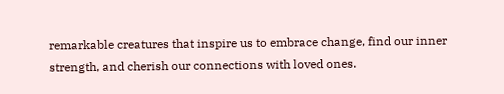remarkable creatures that inspire us to embrace change, find our inner strength, and cherish our connections with loved ones.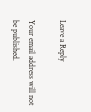Leave a Reply

Your email address will not be published.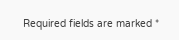Required fields are marked *